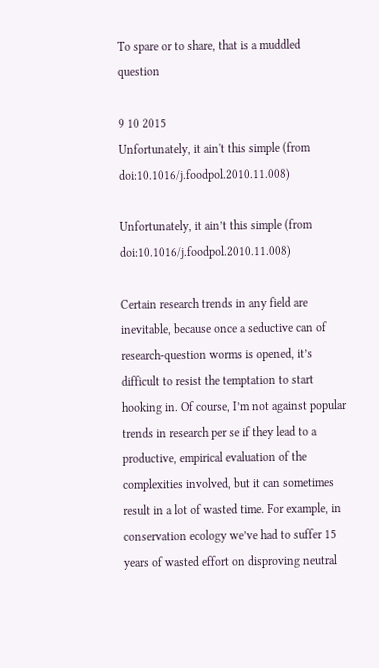To spare or to share, that is a muddled question

9 10 2015
Unfortunately, it ain't this simple (from doi:10.1016/j.foodpol.2010.11.008)

Unfortunately, it ain’t this simple (from doi:10.1016/j.foodpol.2010.11.008)

Certain research trends in any field are inevitable, because once a seductive can of research-question worms is opened, it’s difficult to resist the temptation to start hooking in. Of course, I’m not against popular trends in research per se if they lead to a productive, empirical evaluation of the complexities involved, but it can sometimes result in a lot of wasted time. For example, in conservation ecology we’ve had to suffer 15 years of wasted effort on disproving neutral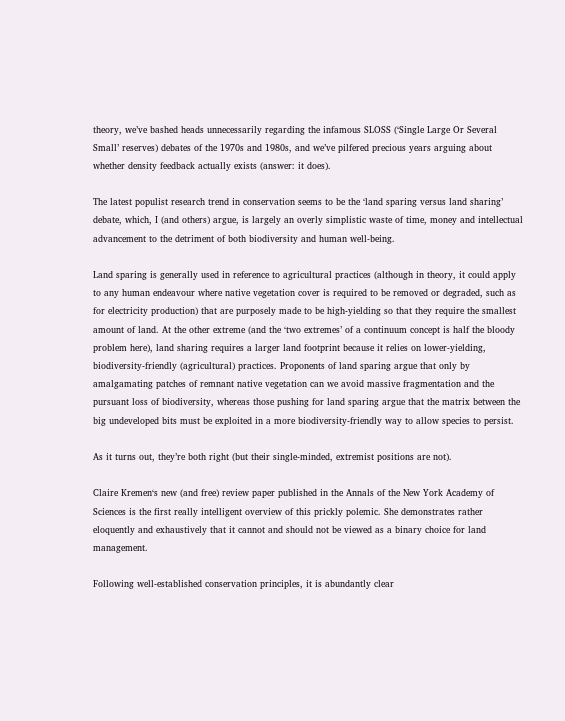theory, we’ve bashed heads unnecessarily regarding the infamous SLOSS (‘Single Large Or Several Small’ reserves) debates of the 1970s and 1980s, and we’ve pilfered precious years arguing about whether density feedback actually exists (answer: it does).

The latest populist research trend in conservation seems to be the ‘land sparing versus land sharing’ debate, which, I (and others) argue, is largely an overly simplistic waste of time, money and intellectual advancement to the detriment of both biodiversity and human well-being.

Land sparing is generally used in reference to agricultural practices (although in theory, it could apply to any human endeavour where native vegetation cover is required to be removed or degraded, such as for electricity production) that are purposely made to be high-yielding so that they require the smallest amount of land. At the other extreme (and the ‘two extremes’ of a continuum concept is half the bloody problem here), land sharing requires a larger land footprint because it relies on lower-yielding, biodiversity-friendly (agricultural) practices. Proponents of land sparing argue that only by amalgamating patches of remnant native vegetation can we avoid massive fragmentation and the pursuant loss of biodiversity, whereas those pushing for land sparing argue that the matrix between the big undeveloped bits must be exploited in a more biodiversity-friendly way to allow species to persist.

As it turns out, they’re both right (but their single-minded, extremist positions are not).

Claire Kremen‘s new (and free) review paper published in the Annals of the New York Academy of Sciences is the first really intelligent overview of this prickly polemic. She demonstrates rather eloquently and exhaustively that it cannot and should not be viewed as a binary choice for land management.

Following well-established conservation principles, it is abundantly clear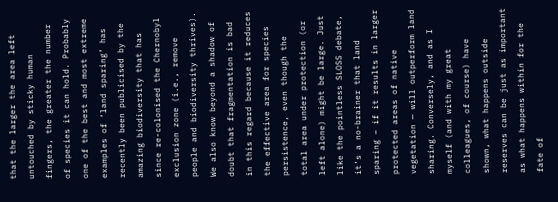that the larger the area left untouched by sticky human fingers, the greater the number of species it can hold. Probably one of the best and most extreme examples of ‘land sparing’ has recently been publicised by the amazing biodiversity that has since re-colonised the Chernobyl exclusion zone (i.e., remove people and biodiversity thrives). We also know beyond a shadow of doubt that fragmentation is bad in this regard because it reduces the effective area for species persistence, even though the total area under protection (or left alone) might be large. Just like the pointless SLOSS debate, it’s a no-brainer that land sparing – if it results in larger protected areas of native vegetation — will outperform land sharing. Conversely, and as I myself (and with my great colleagues, of course) have shown, what happens outside reserves can be just as important as what happens within for the fate of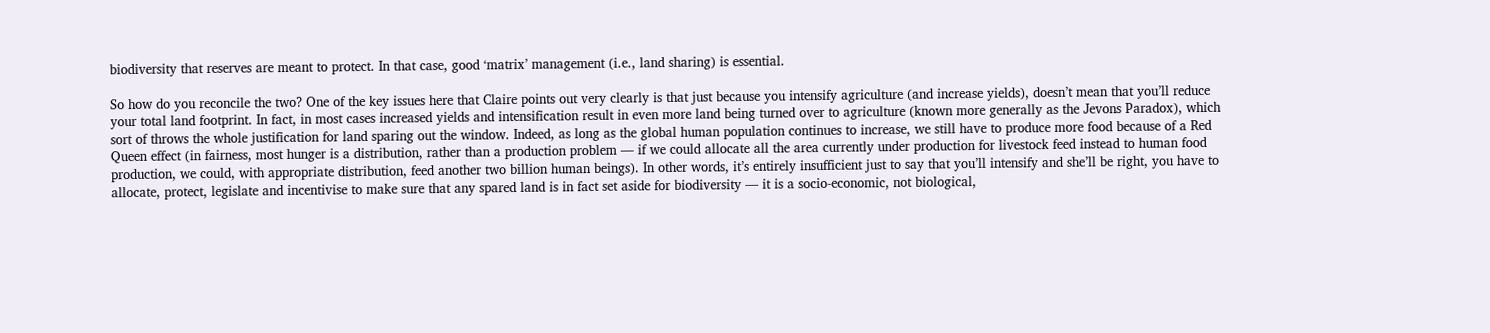biodiversity that reserves are meant to protect. In that case, good ‘matrix’ management (i.e., land sharing) is essential.

So how do you reconcile the two? One of the key issues here that Claire points out very clearly is that just because you intensify agriculture (and increase yields), doesn’t mean that you’ll reduce your total land footprint. In fact, in most cases increased yields and intensification result in even more land being turned over to agriculture (known more generally as the Jevons Paradox), which sort of throws the whole justification for land sparing out the window. Indeed, as long as the global human population continues to increase, we still have to produce more food because of a Red Queen effect (in fairness, most hunger is a distribution, rather than a production problem — if we could allocate all the area currently under production for livestock feed instead to human food production, we could, with appropriate distribution, feed another two billion human beings). In other words, it’s entirely insufficient just to say that you’ll intensify and she’ll be right, you have to allocate, protect, legislate and incentivise to make sure that any spared land is in fact set aside for biodiversity — it is a socio-economic, not biological,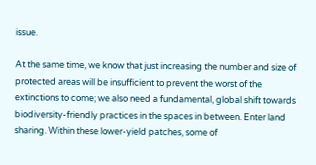issue.

At the same time, we know that just increasing the number and size of protected areas will be insufficient to prevent the worst of the extinctions to come; we also need a fundamental, global shift towards biodiversity-friendly practices in the spaces in between. Enter land sharing. Within these lower-yield patches, some of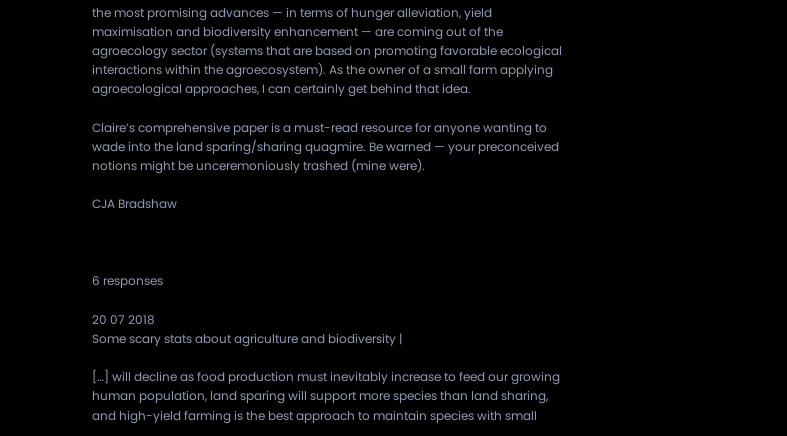the most promising advances — in terms of hunger alleviation, yield maximisation and biodiversity enhancement — are coming out of the agroecology sector (systems that are based on promoting favorable ecological interactions within the agroecosystem). As the owner of a small farm applying agroecological approaches, I can certainly get behind that idea.

Claire’s comprehensive paper is a must-read resource for anyone wanting to wade into the land sparing/sharing quagmire. Be warned — your preconceived notions might be unceremoniously trashed (mine were).

CJA Bradshaw



6 responses

20 07 2018
Some scary stats about agriculture and biodiversity |

[…] will decline as food production must inevitably increase to feed our growing human population, land sparing will support more species than land sharing, and high-yield farming is the best approach to maintain species with small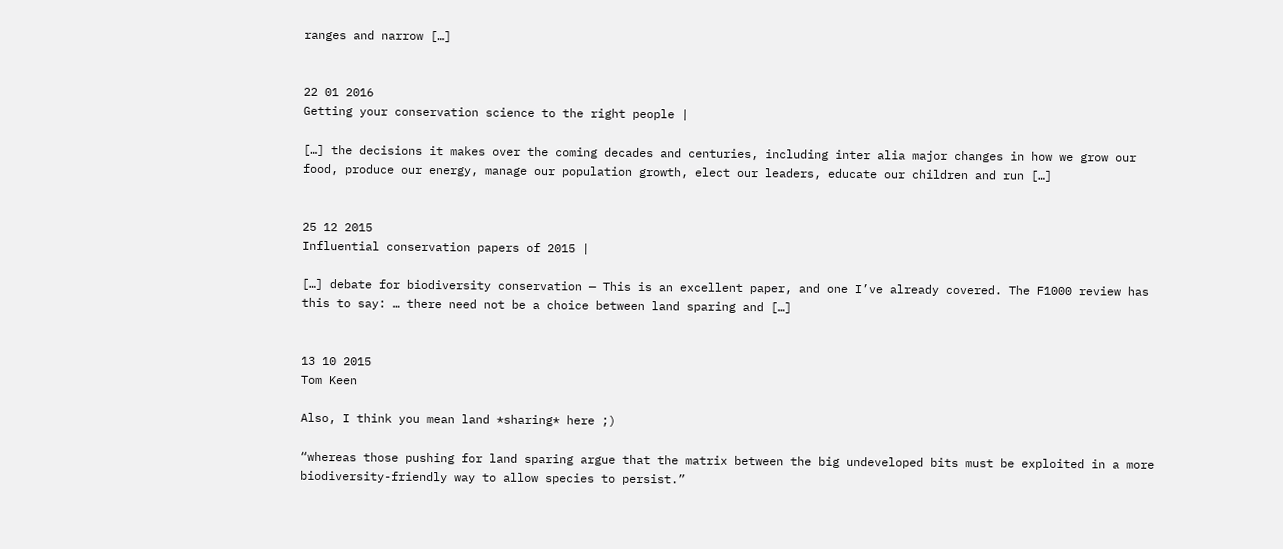ranges and narrow […]


22 01 2016
Getting your conservation science to the right people |

[…] the decisions it makes over the coming decades and centuries, including inter alia major changes in how we grow our food, produce our energy, manage our population growth, elect our leaders, educate our children and run […]


25 12 2015
Influential conservation papers of 2015 |

[…] debate for biodiversity conservation — This is an excellent paper, and one I’ve already covered. The F1000 review has this to say: … there need not be a choice between land sparing and […]


13 10 2015
Tom Keen

Also, I think you mean land *sharing* here ;)

“whereas those pushing for land sparing argue that the matrix between the big undeveloped bits must be exploited in a more biodiversity-friendly way to allow species to persist.”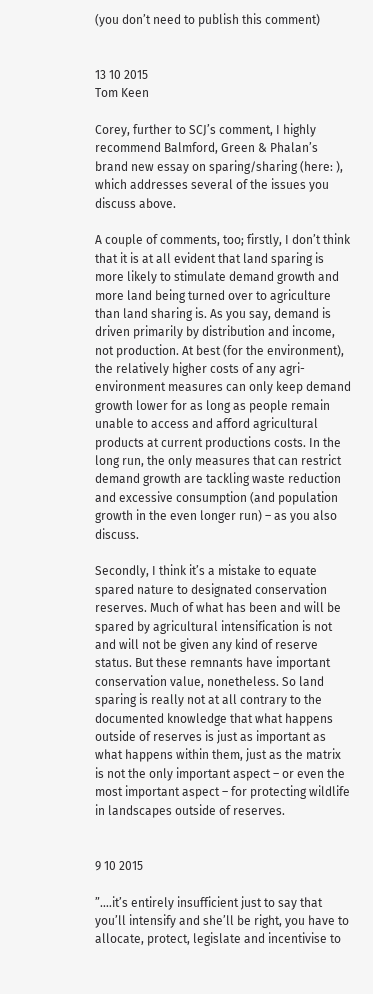(you don’t need to publish this comment)


13 10 2015
Tom Keen

Corey, further to SCJ’s comment, I highly recommend Balmford, Green & Phalan’s brand new essay on sparing/sharing (here: ), which addresses several of the issues you discuss above.

A couple of comments, too; firstly, I don’t think that it is at all evident that land sparing is more likely to stimulate demand growth and more land being turned over to agriculture than land sharing is. As you say, demand is driven primarily by distribution and income, not production. At best (for the environment), the relatively higher costs of any agri-environment measures can only keep demand growth lower for as long as people remain unable to access and afford agricultural products at current productions costs. In the long run, the only measures that can restrict demand growth are tackling waste reduction and excessive consumption (and population growth in the even longer run) – as you also discuss.

Secondly, I think it’s a mistake to equate spared nature to designated conservation reserves. Much of what has been and will be spared by agricultural intensification is not and will not be given any kind of reserve status. But these remnants have important conservation value, nonetheless. So land sparing is really not at all contrary to the documented knowledge that what happens outside of reserves is just as important as what happens within them, just as the matrix is not the only important aspect – or even the most important aspect – for protecting wildlife in landscapes outside of reserves.


9 10 2015

”….it’s entirely insufficient just to say that you’ll intensify and she’ll be right, you have to allocate, protect, legislate and incentivise to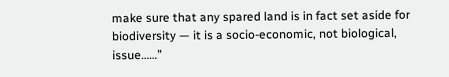make sure that any spared land is in fact set aside for biodiversity — it is a socio-economic, not biological, issue……”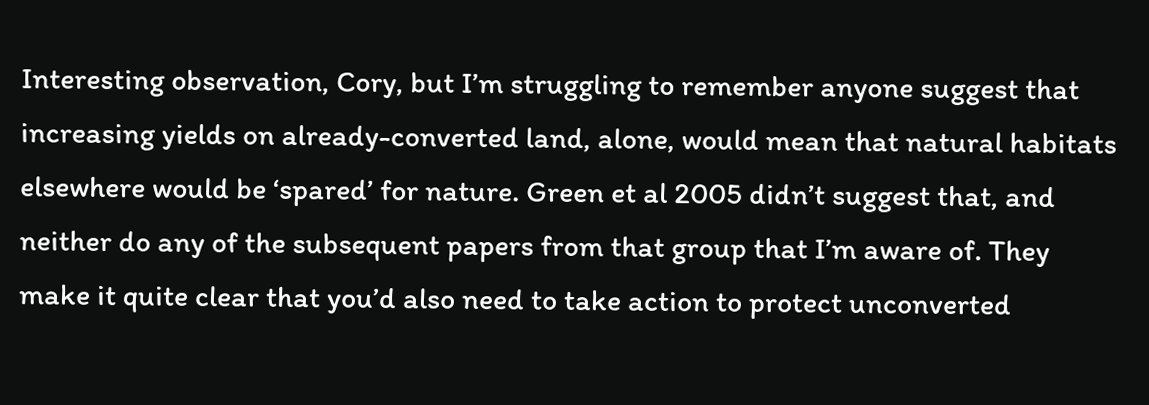Interesting observation, Cory, but I’m struggling to remember anyone suggest that increasing yields on already-converted land, alone, would mean that natural habitats elsewhere would be ‘spared’ for nature. Green et al 2005 didn’t suggest that, and neither do any of the subsequent papers from that group that I’m aware of. They make it quite clear that you’d also need to take action to protect unconverted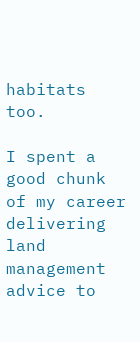habitats too.

I spent a good chunk of my career delivering land management advice to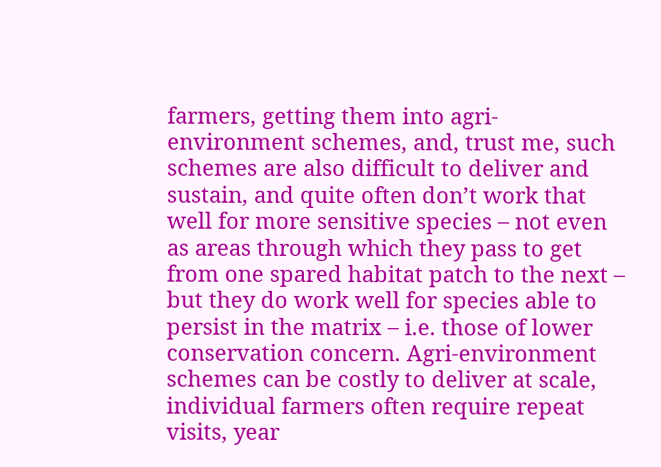farmers, getting them into agri-environment schemes, and, trust me, such schemes are also difficult to deliver and sustain, and quite often don’t work that well for more sensitive species – not even as areas through which they pass to get from one spared habitat patch to the next – but they do work well for species able to persist in the matrix – i.e. those of lower conservation concern. Agri-environment schemes can be costly to deliver at scale, individual farmers often require repeat visits, year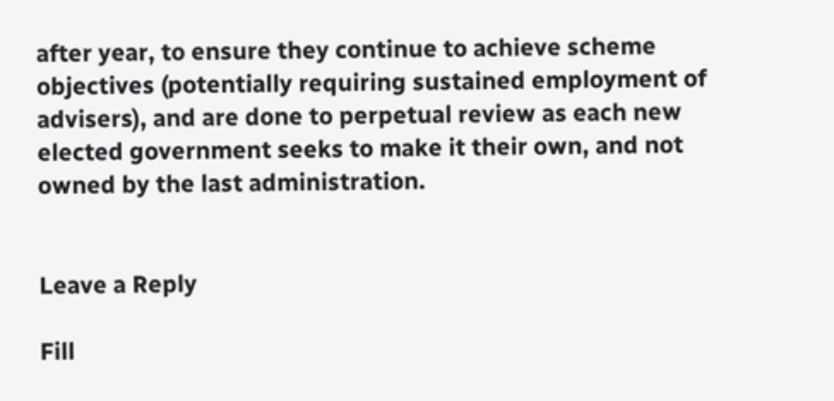after year, to ensure they continue to achieve scheme objectives (potentially requiring sustained employment of advisers), and are done to perpetual review as each new elected government seeks to make it their own, and not owned by the last administration.


Leave a Reply

Fill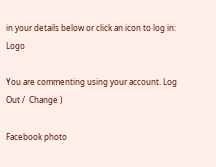in your details below or click an icon to log in: Logo

You are commenting using your account. Log Out /  Change )

Facebook photo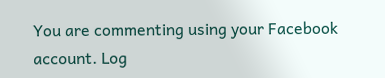You are commenting using your Facebook account. Log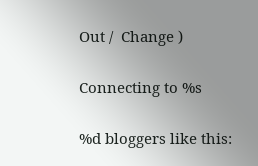Out /  Change )

Connecting to %s

%d bloggers like this: